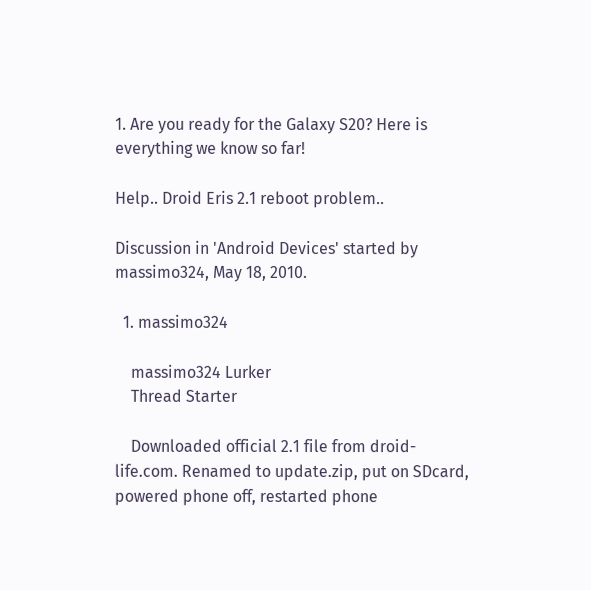1. Are you ready for the Galaxy S20? Here is everything we know so far!

Help.. Droid Eris 2.1 reboot problem..

Discussion in 'Android Devices' started by massimo324, May 18, 2010.

  1. massimo324

    massimo324 Lurker
    Thread Starter

    Downloaded official 2.1 file from droid-life.com. Renamed to update.zip, put on SDcard, powered phone off, restarted phone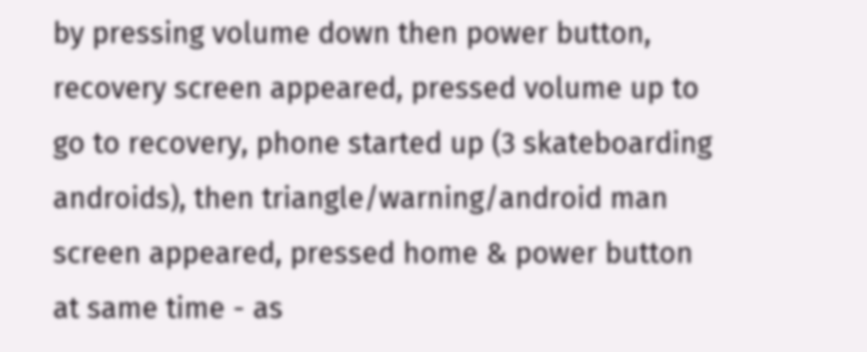by pressing volume down then power button, recovery screen appeared, pressed volume up to go to recovery, phone started up (3 skateboarding androids), then triangle/warning/android man screen appeared, pressed home & power button at same time - as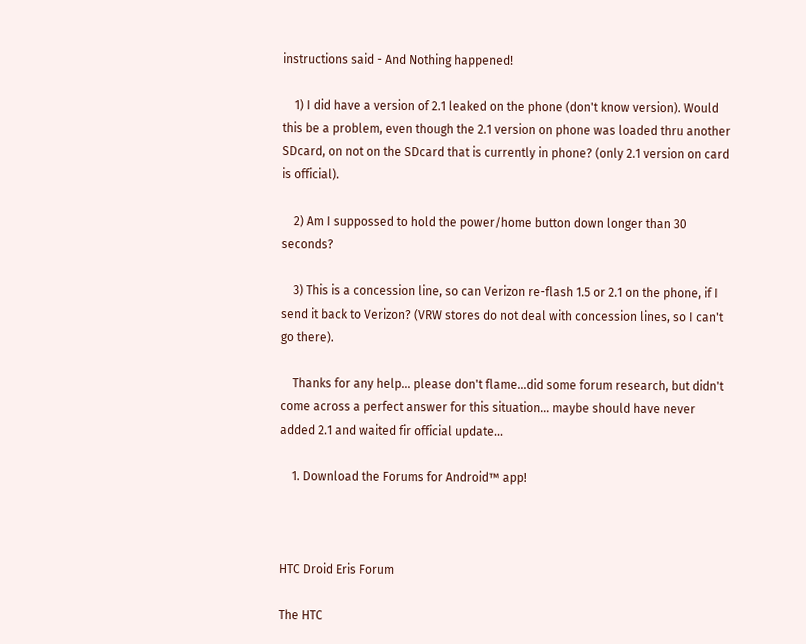instructions said - And Nothing happened!

    1) I did have a version of 2.1 leaked on the phone (don't know version). Would this be a problem, even though the 2.1 version on phone was loaded thru another SDcard, on not on the SDcard that is currently in phone? (only 2.1 version on card is official).

    2) Am I suppossed to hold the power/home button down longer than 30 seconds?

    3) This is a concession line, so can Verizon re-flash 1.5 or 2.1 on the phone, if I send it back to Verizon? (VRW stores do not deal with concession lines, so I can't go there).

    Thanks for any help... please don't flame...did some forum research, but didn't come across a perfect answer for this situation... maybe should have never added 2.1 and waited fir official update...

    1. Download the Forums for Android™ app!



HTC Droid Eris Forum

The HTC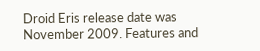Droid Eris release date was November 2009. Features and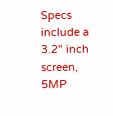Specs include a 3.2" inch screen, 5MP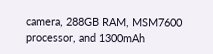camera, 288GB RAM, MSM7600 processor, and 1300mAh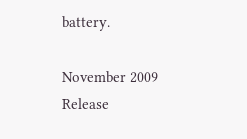battery.

November 2009
Release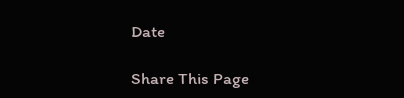Date

Share This Page